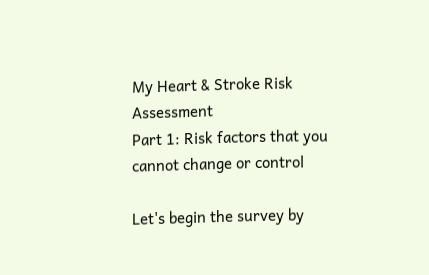My Heart & Stroke Risk Assessment
Part 1: Risk factors that you cannot change or control

Let's begin the survey by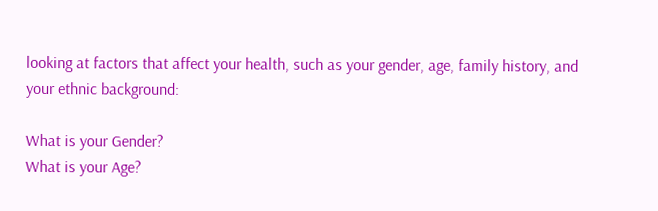looking at factors that affect your health, such as your gender, age, family history, and your ethnic background:

What is your Gender?
What is your Age?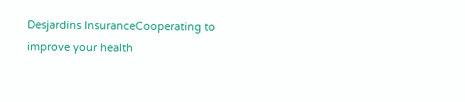Desjardins InsuranceCooperating to
improve your health